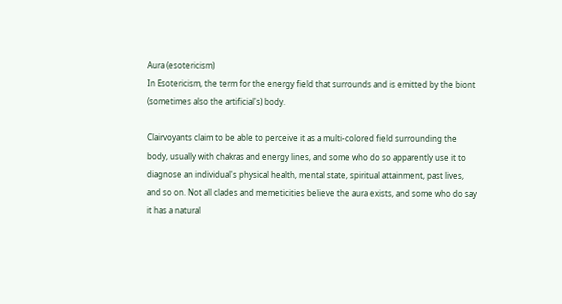Aura (esotericism)
In Esotericism, the term for the energy field that surrounds and is emitted by the biont (sometimes also the artificial's) body.

Clairvoyants claim to be able to perceive it as a multi-colored field surrounding the body, usually with chakras and energy lines, and some who do so apparently use it to diagnose an individual's physical health, mental state, spiritual attainment, past lives, and so on. Not all clades and memeticities believe the aura exists, and some who do say it has a natural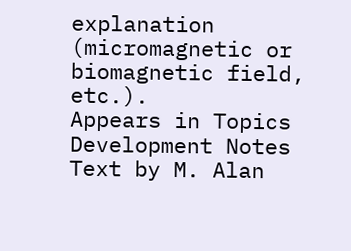explanation (micromagnetic or biomagnetic field, etc.).
Appears in Topics
Development Notes
Text by M. Alan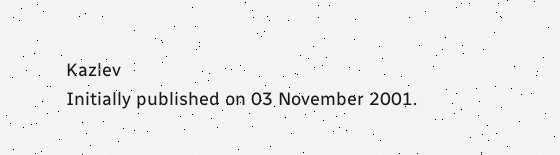Kazlev
Initially published on 03 November 2001.